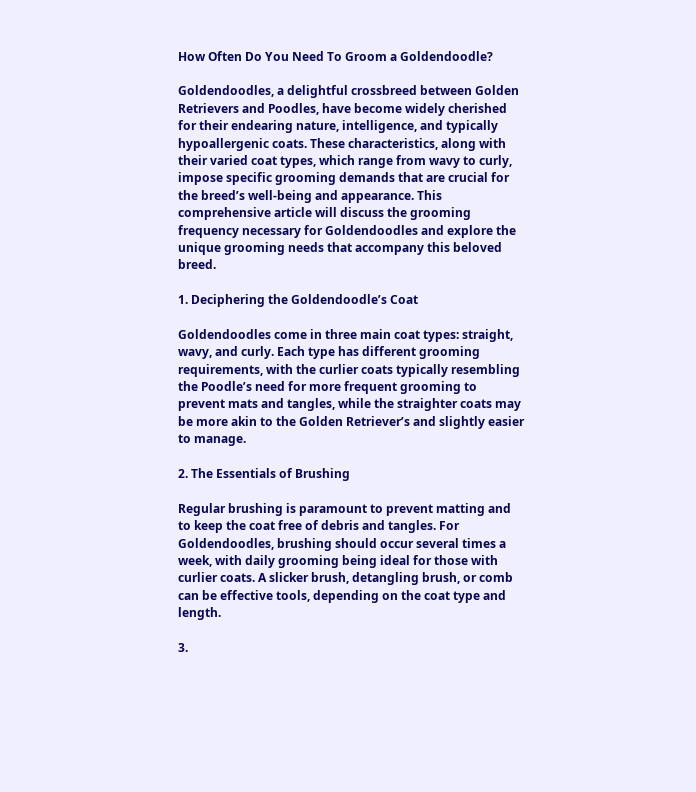How Often Do You Need To Groom a Goldendoodle?

Goldendoodles, a delightful crossbreed between Golden Retrievers and Poodles, have become widely cherished for their endearing nature, intelligence, and typically hypoallergenic coats. These characteristics, along with their varied coat types, which range from wavy to curly, impose specific grooming demands that are crucial for the breed’s well-being and appearance. This comprehensive article will discuss the grooming frequency necessary for Goldendoodles and explore the unique grooming needs that accompany this beloved breed.

1. Deciphering the Goldendoodle’s Coat

Goldendoodles come in three main coat types: straight, wavy, and curly. Each type has different grooming requirements, with the curlier coats typically resembling the Poodle’s need for more frequent grooming to prevent mats and tangles, while the straighter coats may be more akin to the Golden Retriever’s and slightly easier to manage.

2. The Essentials of Brushing

Regular brushing is paramount to prevent matting and to keep the coat free of debris and tangles. For Goldendoodles, brushing should occur several times a week, with daily grooming being ideal for those with curlier coats. A slicker brush, detangling brush, or comb can be effective tools, depending on the coat type and length.

3.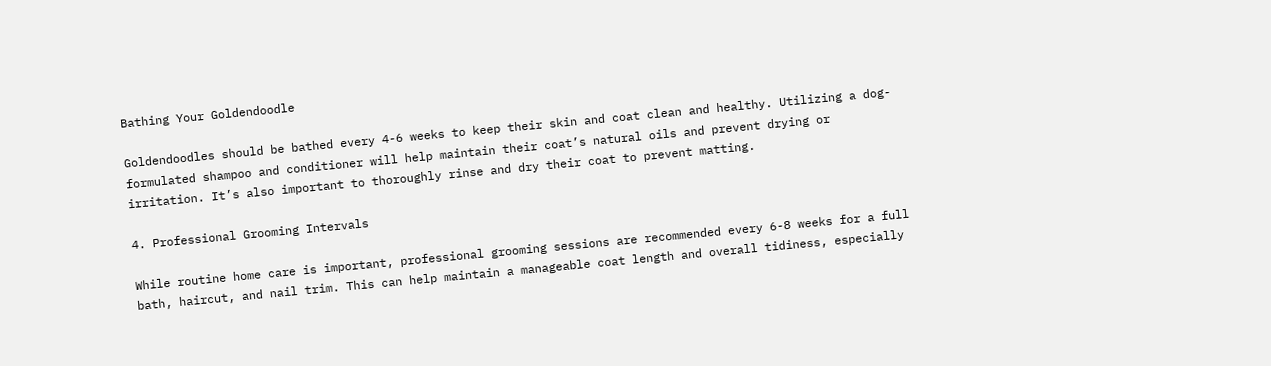Bathing Your Goldendoodle

Goldendoodles should be bathed every 4-6 weeks to keep their skin and coat clean and healthy. Utilizing a dog-formulated shampoo and conditioner will help maintain their coat’s natural oils and prevent drying or irritation. It’s also important to thoroughly rinse and dry their coat to prevent matting.

4. Professional Grooming Intervals

While routine home care is important, professional grooming sessions are recommended every 6-8 weeks for a full bath, haircut, and nail trim. This can help maintain a manageable coat length and overall tidiness, especially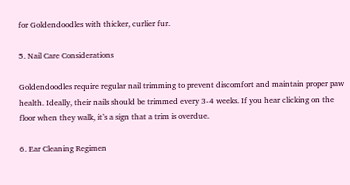for Goldendoodles with thicker, curlier fur.

5. Nail Care Considerations

Goldendoodles require regular nail trimming to prevent discomfort and maintain proper paw health. Ideally, their nails should be trimmed every 3-4 weeks. If you hear clicking on the floor when they walk, it’s a sign that a trim is overdue.

6. Ear Cleaning Regimen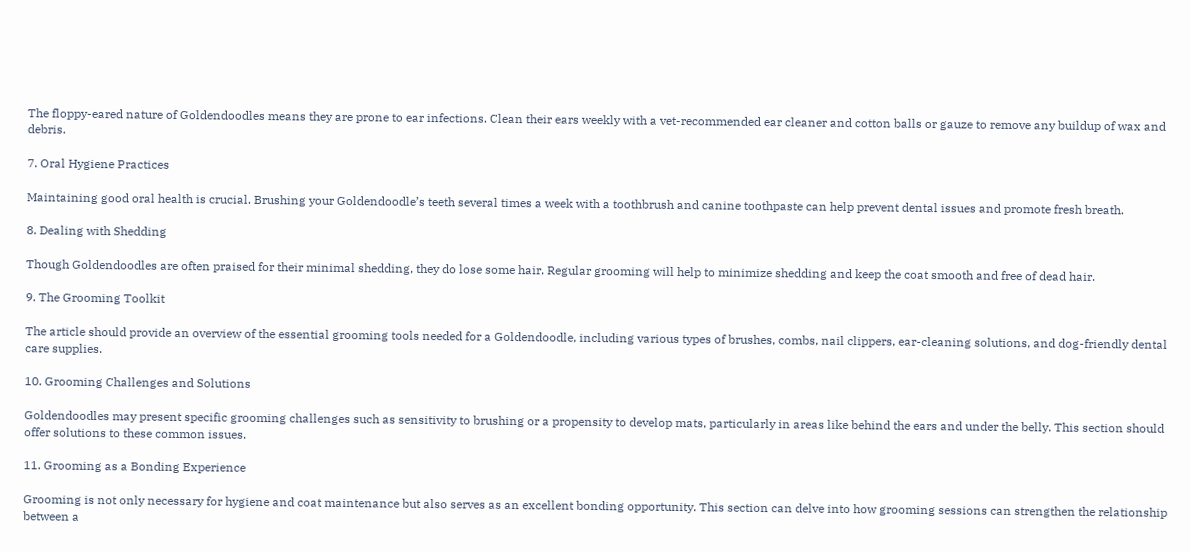The floppy-eared nature of Goldendoodles means they are prone to ear infections. Clean their ears weekly with a vet-recommended ear cleaner and cotton balls or gauze to remove any buildup of wax and debris.

7. Oral Hygiene Practices

Maintaining good oral health is crucial. Brushing your Goldendoodle’s teeth several times a week with a toothbrush and canine toothpaste can help prevent dental issues and promote fresh breath.

8. Dealing with Shedding

Though Goldendoodles are often praised for their minimal shedding, they do lose some hair. Regular grooming will help to minimize shedding and keep the coat smooth and free of dead hair.

9. The Grooming Toolkit

The article should provide an overview of the essential grooming tools needed for a Goldendoodle, including various types of brushes, combs, nail clippers, ear-cleaning solutions, and dog-friendly dental care supplies.

10. Grooming Challenges and Solutions

Goldendoodles may present specific grooming challenges such as sensitivity to brushing or a propensity to develop mats, particularly in areas like behind the ears and under the belly. This section should offer solutions to these common issues.

11. Grooming as a Bonding Experience

Grooming is not only necessary for hygiene and coat maintenance but also serves as an excellent bonding opportunity. This section can delve into how grooming sessions can strengthen the relationship between a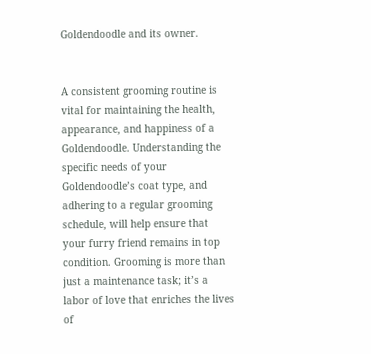Goldendoodle and its owner.


A consistent grooming routine is vital for maintaining the health, appearance, and happiness of a Goldendoodle. Understanding the specific needs of your Goldendoodle’s coat type, and adhering to a regular grooming schedule, will help ensure that your furry friend remains in top condition. Grooming is more than just a maintenance task; it’s a labor of love that enriches the lives of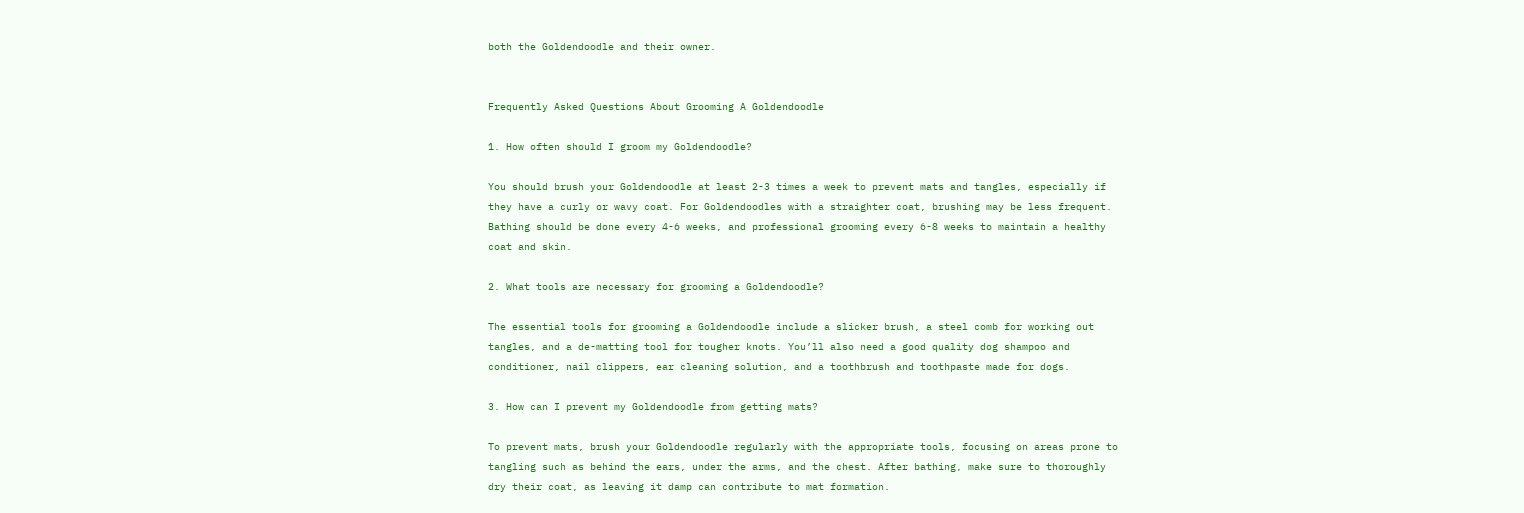both the Goldendoodle and their owner.


Frequently Asked Questions About Grooming A Goldendoodle

1. How often should I groom my Goldendoodle?

You should brush your Goldendoodle at least 2-3 times a week to prevent mats and tangles, especially if they have a curly or wavy coat. For Goldendoodles with a straighter coat, brushing may be less frequent. Bathing should be done every 4-6 weeks, and professional grooming every 6-8 weeks to maintain a healthy coat and skin.

2. What tools are necessary for grooming a Goldendoodle?

The essential tools for grooming a Goldendoodle include a slicker brush, a steel comb for working out tangles, and a de-matting tool for tougher knots. You’ll also need a good quality dog shampoo and conditioner, nail clippers, ear cleaning solution, and a toothbrush and toothpaste made for dogs.

3. How can I prevent my Goldendoodle from getting mats?

To prevent mats, brush your Goldendoodle regularly with the appropriate tools, focusing on areas prone to tangling such as behind the ears, under the arms, and the chest. After bathing, make sure to thoroughly dry their coat, as leaving it damp can contribute to mat formation.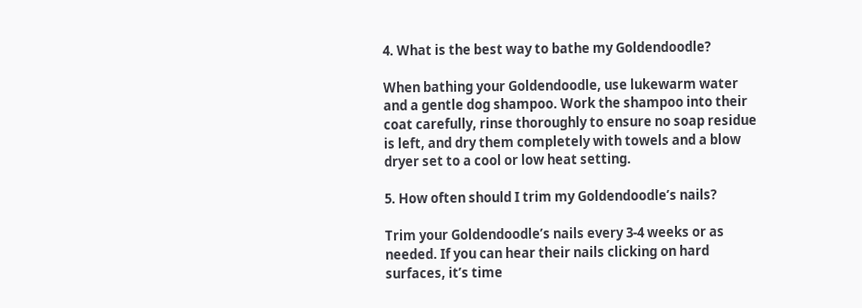4. What is the best way to bathe my Goldendoodle?

When bathing your Goldendoodle, use lukewarm water and a gentle dog shampoo. Work the shampoo into their coat carefully, rinse thoroughly to ensure no soap residue is left, and dry them completely with towels and a blow dryer set to a cool or low heat setting.

5. How often should I trim my Goldendoodle’s nails?

Trim your Goldendoodle’s nails every 3-4 weeks or as needed. If you can hear their nails clicking on hard surfaces, it’s time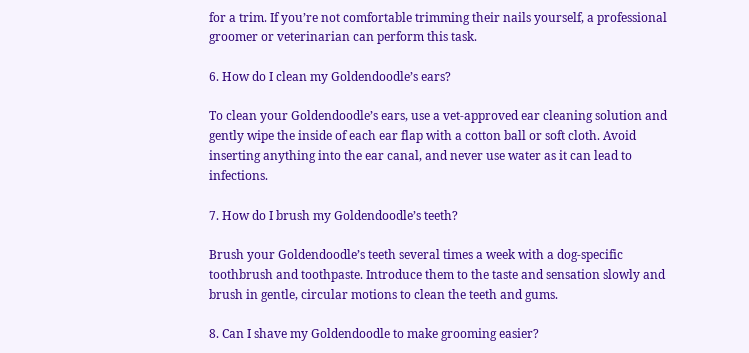for a trim. If you’re not comfortable trimming their nails yourself, a professional groomer or veterinarian can perform this task.

6. How do I clean my Goldendoodle’s ears?

To clean your Goldendoodle’s ears, use a vet-approved ear cleaning solution and gently wipe the inside of each ear flap with a cotton ball or soft cloth. Avoid inserting anything into the ear canal, and never use water as it can lead to infections.

7. How do I brush my Goldendoodle’s teeth?

Brush your Goldendoodle’s teeth several times a week with a dog-specific toothbrush and toothpaste. Introduce them to the taste and sensation slowly and brush in gentle, circular motions to clean the teeth and gums.

8. Can I shave my Goldendoodle to make grooming easier?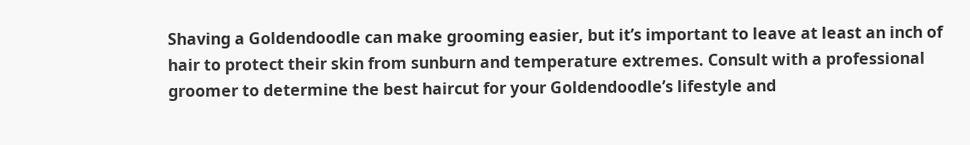Shaving a Goldendoodle can make grooming easier, but it’s important to leave at least an inch of hair to protect their skin from sunburn and temperature extremes. Consult with a professional groomer to determine the best haircut for your Goldendoodle’s lifestyle and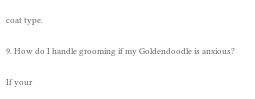coat type.

9. How do I handle grooming if my Goldendoodle is anxious?

If your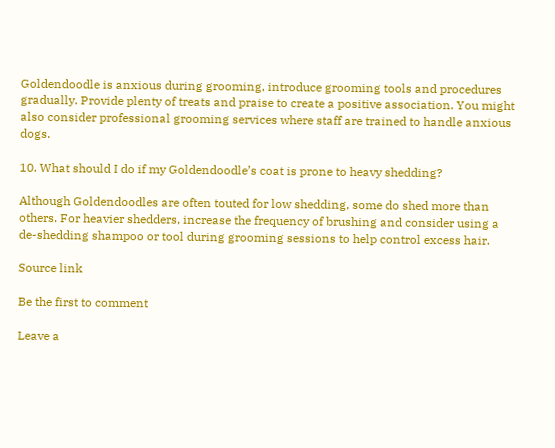Goldendoodle is anxious during grooming, introduce grooming tools and procedures gradually. Provide plenty of treats and praise to create a positive association. You might also consider professional grooming services where staff are trained to handle anxious dogs.

10. What should I do if my Goldendoodle’s coat is prone to heavy shedding?

Although Goldendoodles are often touted for low shedding, some do shed more than others. For heavier shedders, increase the frequency of brushing and consider using a de-shedding shampoo or tool during grooming sessions to help control excess hair.

Source link

Be the first to comment

Leave a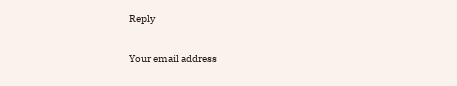Reply

Your email address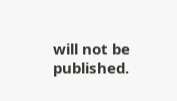will not be published.